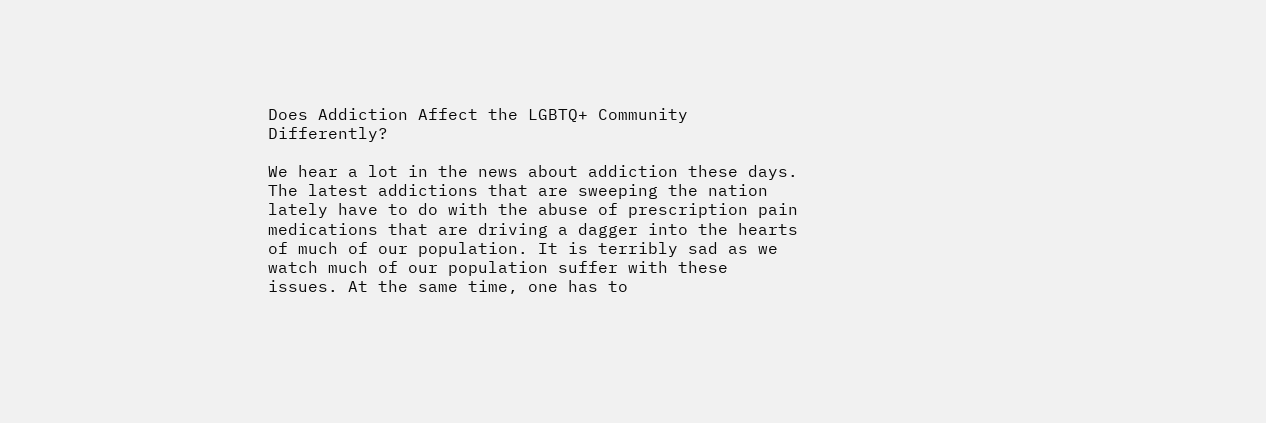Does Addiction Affect the LGBTQ+ Community Differently?

We hear a lot in the news about addiction these days. The latest addictions that are sweeping the nation lately have to do with the abuse of prescription pain medications that are driving a dagger into the hearts of much of our population. It is terribly sad as we watch much of our population suffer with these issues. At the same time, one has to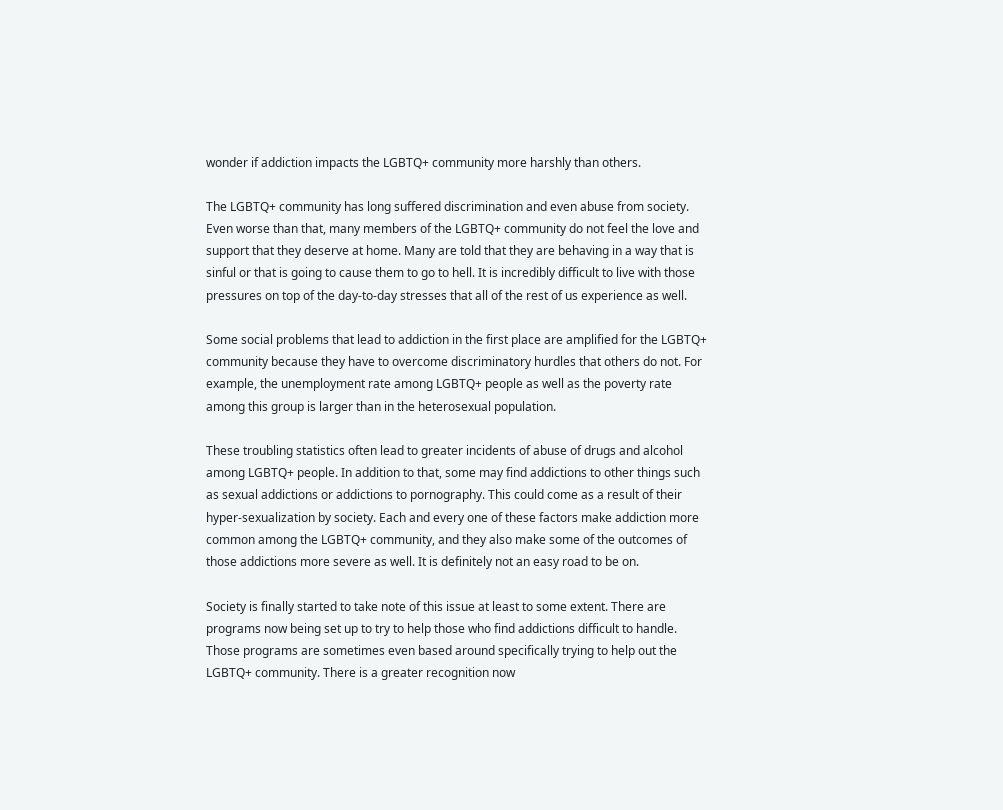wonder if addiction impacts the LGBTQ+ community more harshly than others.

The LGBTQ+ community has long suffered discrimination and even abuse from society. Even worse than that, many members of the LGBTQ+ community do not feel the love and support that they deserve at home. Many are told that they are behaving in a way that is sinful or that is going to cause them to go to hell. It is incredibly difficult to live with those pressures on top of the day-to-day stresses that all of the rest of us experience as well.

Some social problems that lead to addiction in the first place are amplified for the LGBTQ+ community because they have to overcome discriminatory hurdles that others do not. For example, the unemployment rate among LGBTQ+ people as well as the poverty rate among this group is larger than in the heterosexual population.

These troubling statistics often lead to greater incidents of abuse of drugs and alcohol among LGBTQ+ people. In addition to that, some may find addictions to other things such as sexual addictions or addictions to pornography. This could come as a result of their hyper-sexualization by society. Each and every one of these factors make addiction more common among the LGBTQ+ community, and they also make some of the outcomes of those addictions more severe as well. It is definitely not an easy road to be on.

Society is finally started to take note of this issue at least to some extent. There are programs now being set up to try to help those who find addictions difficult to handle. Those programs are sometimes even based around specifically trying to help out the LGBTQ+ community. There is a greater recognition now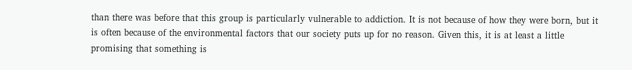than there was before that this group is particularly vulnerable to addiction. It is not because of how they were born, but it is often because of the environmental factors that our society puts up for no reason. Given this, it is at least a little promising that something is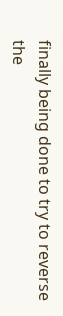finally being done to try to reverse the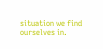situation we find ourselves in.